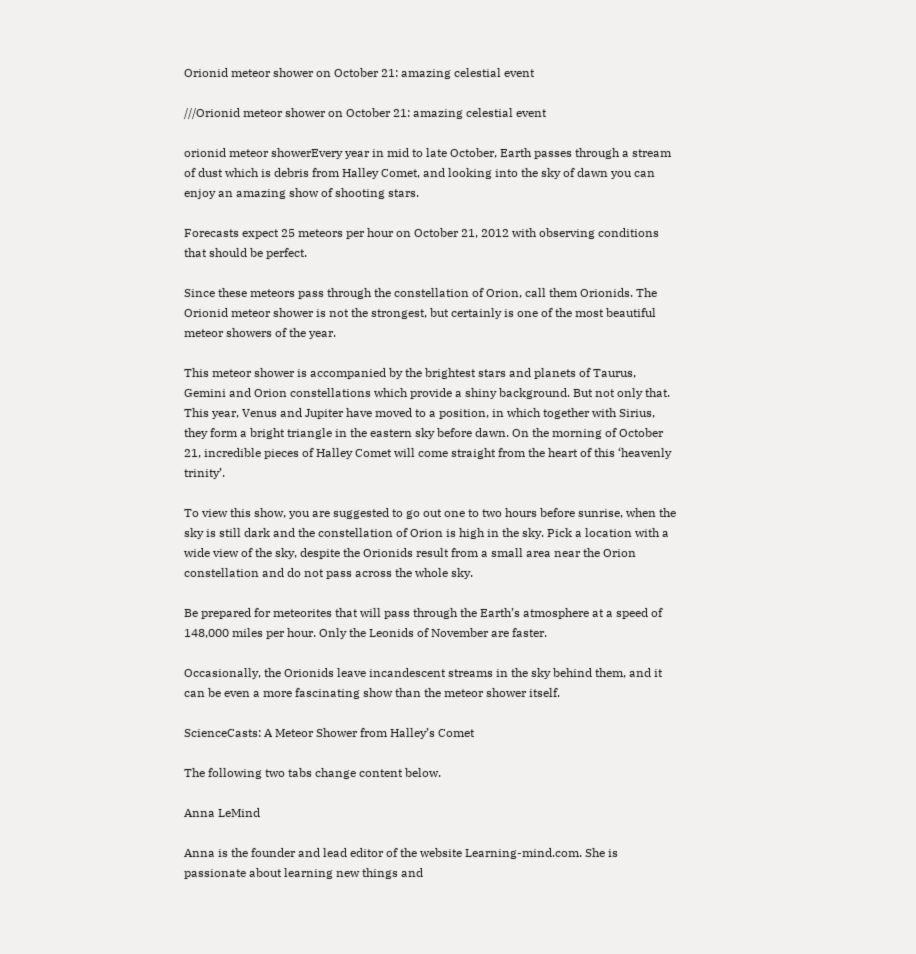Orionid meteor shower on October 21: amazing celestial event

///Orionid meteor shower on October 21: amazing celestial event

orionid meteor showerEvery year in mid to late October, Earth passes through a stream of dust which is debris from Halley Comet, and looking into the sky of dawn you can enjoy an amazing show of shooting stars.

Forecasts expect 25 meteors per hour on October 21, 2012 with observing conditions that should be perfect.

Since these meteors pass through the constellation of Orion, call them Orionids. The Orionid meteor shower is not the strongest, but certainly is one of the most beautiful meteor showers of the year.

This meteor shower is accompanied by the brightest stars and planets of Taurus, Gemini and Orion constellations which provide a shiny background. But not only that. This year, Venus and Jupiter have moved to a position, in which together with Sirius, they form a bright triangle in the eastern sky before dawn. On the morning of October 21, incredible pieces of Halley Comet will come straight from the heart of this ‘heavenly trinity’.

To view this show, you are suggested to go out one to two hours before sunrise, when the sky is still dark and the constellation of Orion is high in the sky. Pick a location with a wide view of the sky, despite the Orionids result from a small area near the Orion constellation and do not pass across the whole sky.

Be prepared for meteorites that will pass through the Earth’s atmosphere at a speed of 148,000 miles per hour. Only the Leonids of November are faster.

Occasionally, the Orionids leave incandescent streams in the sky behind them, and it can be even a more fascinating show than the meteor shower itself.

ScienceCasts: A Meteor Shower from Halley’s Comet

The following two tabs change content below.

Anna LeMind

Anna is the founder and lead editor of the website Learning-mind.com. She is passionate about learning new things and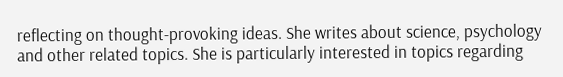reflecting on thought-provoking ideas. She writes about science, psychology and other related topics. She is particularly interested in topics regarding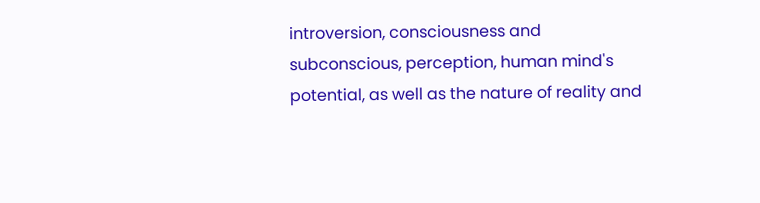introversion, consciousness and subconscious, perception, human mind's potential, as well as the nature of reality and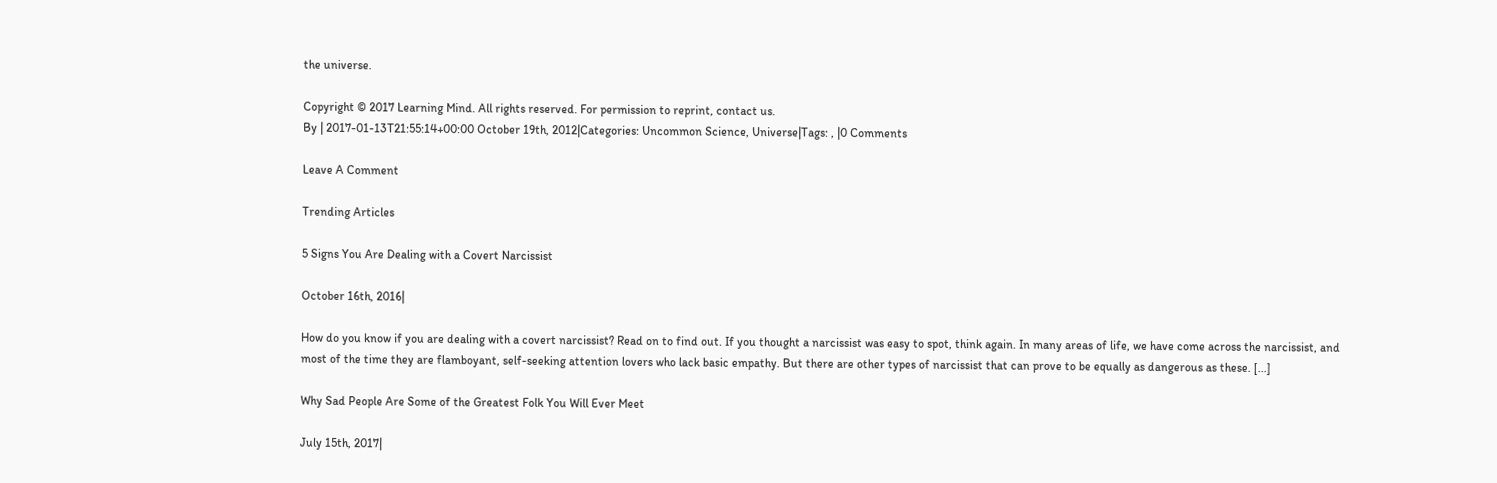the universe.

Copyright © 2017 Learning Mind. All rights reserved. For permission to reprint, contact us.
By | 2017-01-13T21:55:14+00:00 October 19th, 2012|Categories: Uncommon Science, Universe|Tags: , |0 Comments

Leave A Comment

Trending Articles

5 Signs You Are Dealing with a Covert Narcissist

October 16th, 2016|

How do you know if you are dealing with a covert narcissist? Read on to find out. If you thought a narcissist was easy to spot, think again. In many areas of life, we have come across the narcissist, and most of the time they are flamboyant, self-seeking attention lovers who lack basic empathy. But there are other types of narcissist that can prove to be equally as dangerous as these. [...]

Why Sad People Are Some of the Greatest Folk You Will Ever Meet

July 15th, 2017|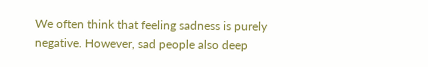We often think that feeling sadness is purely negative. However, sad people also deep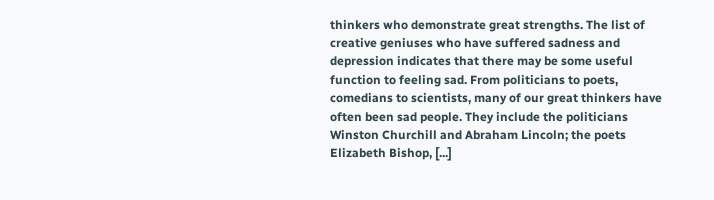thinkers who demonstrate great strengths. The list of creative geniuses who have suffered sadness and depression indicates that there may be some useful function to feeling sad. From politicians to poets, comedians to scientists, many of our great thinkers have often been sad people. They include the politicians Winston Churchill and Abraham Lincoln; the poets Elizabeth Bishop, [...]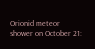Orionid meteor shower on October 21: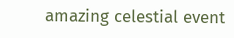amazing celestial event